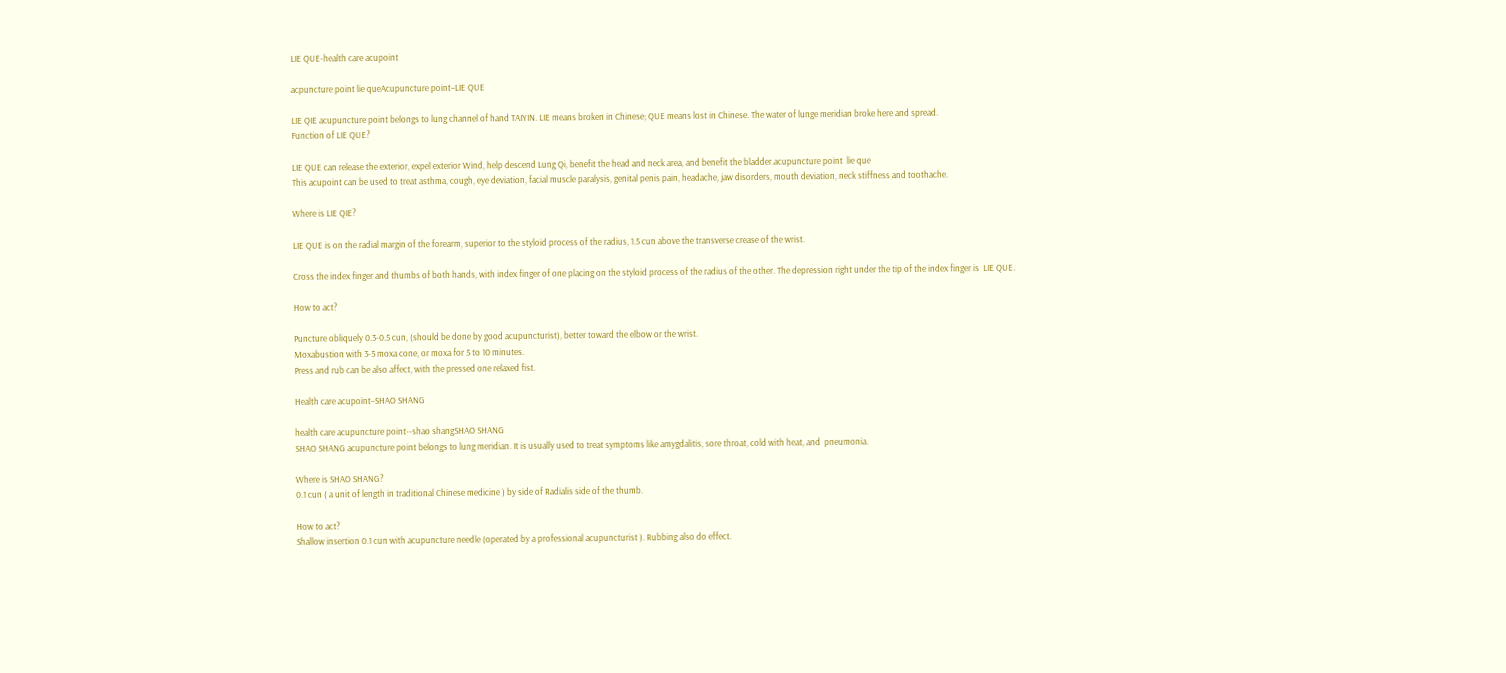LIE QUE-health care acupoint

acpuncture point lie queAcupuncture point–LIE QUE

LIE QIE acupuncture point belongs to lung channel of hand TAIYIN. LIE means broken in Chinese; QUE means lost in Chinese. The water of lunge meridian broke here and spread.
Function of LIE QUE?

LIE QUE can release the exterior, expel exterior Wind, help descend Lung Qi, benefit the head and neck area, and benefit the bladder.acupuncture point  lie que
This acupoint can be used to treat asthma, cough, eye deviation, facial muscle paralysis, genital penis pain, headache, jaw disorders, mouth deviation, neck stiffness and toothache.

Where is LIE QIE?

LIE QUE is on the radial margin of the forearm, superior to the styloid process of the radius, 1.5 cun above the transverse crease of the wrist.

Cross the index finger and thumbs of both hands, with index finger of one placing on the styloid process of the radius of the other. The depression right under the tip of the index finger is  LIE QUE.

How to act?

Puncture obliquely 0.3-0.5 cun, (should be done by good acupuncturist), better toward the elbow or the wrist.
Moxabustion with 3-5 moxa cone, or moxa for 5 to 10 minutes.
Press and rub can be also affect, with the pressed one relaxed fist.

Health care acupoint–SHAO SHANG

health care acupuncture point--shao shangSHAO SHANG
SHAO SHANG acupuncture point belongs to lung meridian. It is usually used to treat symptoms like amygdalitis, sore throat, cold with heat, and  pneumonia.

Where is SHAO SHANG?
0.1 cun ( a unit of length in traditional Chinese medicine ) by side of Radialis side of the thumb.

How to act?
Shallow insertion 0.1 cun with acupuncture needle (operated by a professional acupuncturist ). Rubbing also do effect.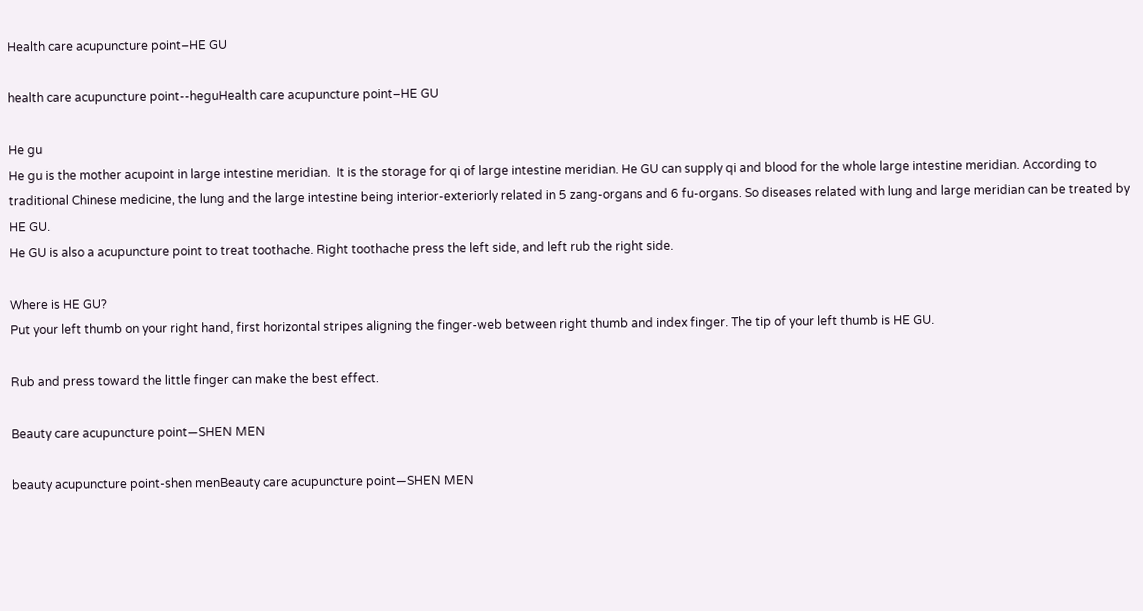Health care acupuncture point–HE GU

health care acupuncture point--heguHealth care acupuncture point–HE GU

He gu
He gu is the mother acupoint in large intestine meridian.  It is the storage for qi of large intestine meridian. He GU can supply qi and blood for the whole large intestine meridian. According to traditional Chinese medicine, the lung and the large intestine being interior-exteriorly related in 5 zang-organs and 6 fu-organs. So diseases related with lung and large meridian can be treated by HE GU.
He GU is also a acupuncture point to treat toothache. Right toothache press the left side, and left rub the right side.

Where is HE GU?
Put your left thumb on your right hand, first horizontal stripes aligning the finger-web between right thumb and index finger. The tip of your left thumb is HE GU.

Rub and press toward the little finger can make the best effect.

Beauty care acupuncture point—SHEN MEN

beauty acupuncture point-shen menBeauty care acupuncture point—SHEN MEN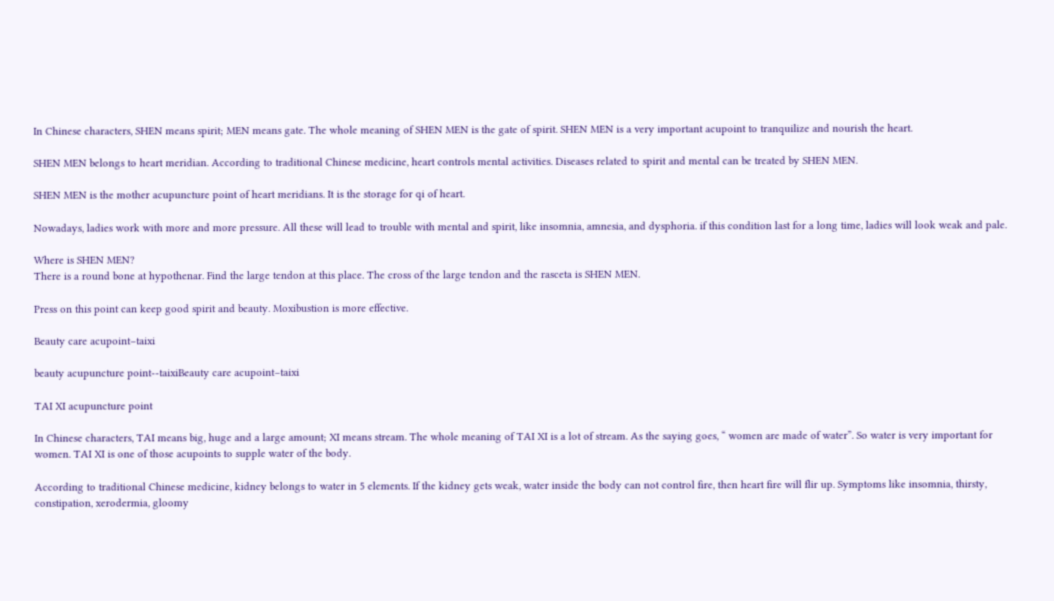In Chinese characters, SHEN means spirit; MEN means gate. The whole meaning of SHEN MEN is the gate of spirit. SHEN MEN is a very important acupoint to tranquilize and nourish the heart.

SHEN MEN belongs to heart meridian. According to traditional Chinese medicine, heart controls mental activities. Diseases related to spirit and mental can be treated by SHEN MEN.

SHEN MEN is the mother acupuncture point of heart meridians. It is the storage for qi of heart.

Nowadays, ladies work with more and more pressure. All these will lead to trouble with mental and spirit, like insomnia, amnesia, and dysphoria. if this condition last for a long time, ladies will look weak and pale.

Where is SHEN MEN?
There is a round bone at hypothenar. Find the large tendon at this place. The cross of the large tendon and the rasceta is SHEN MEN.

Press on this point can keep good spirit and beauty. Moxibustion is more effective.

Beauty care acupoint–taixi

beauty acupuncture point--taixiBeauty care acupoint–taixi

TAI XI acupuncture point

In Chinese characters, TAI means big, huge and a large amount; XI means stream. The whole meaning of TAI XI is a lot of stream. As the saying goes, “ women are made of water”. So water is very important for women. TAI XI is one of those acupoints to supple water of the body.

According to traditional Chinese medicine, kidney belongs to water in 5 elements. If the kidney gets weak, water inside the body can not control fire, then heart fire will flir up. Symptoms like insomnia, thirsty, constipation, xerodermia, gloomy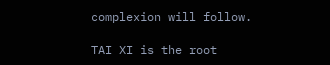complexion will follow.

TAI XI is the root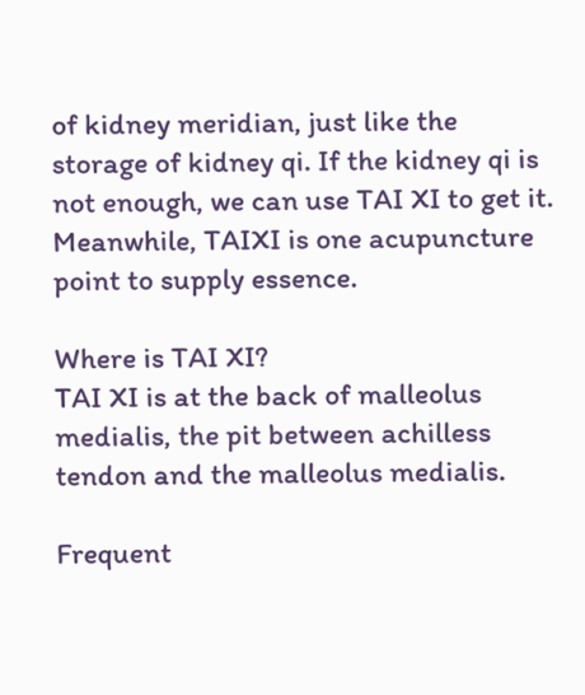of kidney meridian, just like the storage of kidney qi. If the kidney qi is not enough, we can use TAI XI to get it. Meanwhile, TAIXI is one acupuncture point to supply essence.

Where is TAI XI?
TAI XI is at the back of malleolus medialis, the pit between achilless tendon and the malleolus medialis.

Frequent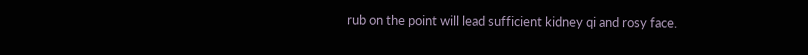rub on the point will lead sufficient kidney qi and rosy face.